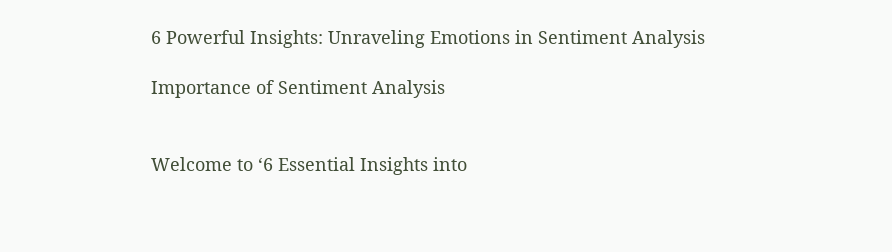6 Powerful Insights: Unraveling Emotions in Sentiment Analysis

Importance of Sentiment Analysis


Welcome to ‘6 Essential Insights into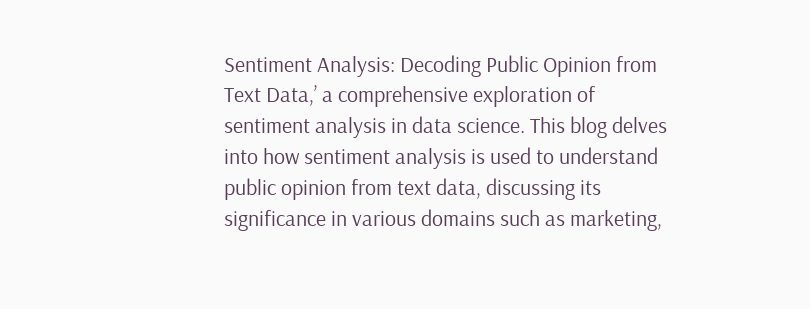Sentiment Analysis: Decoding Public Opinion from Text Data,’ a comprehensive exploration of sentiment analysis in data science. This blog delves into how sentiment analysis is used to understand public opinion from text data, discussing its significance in various domains such as marketing,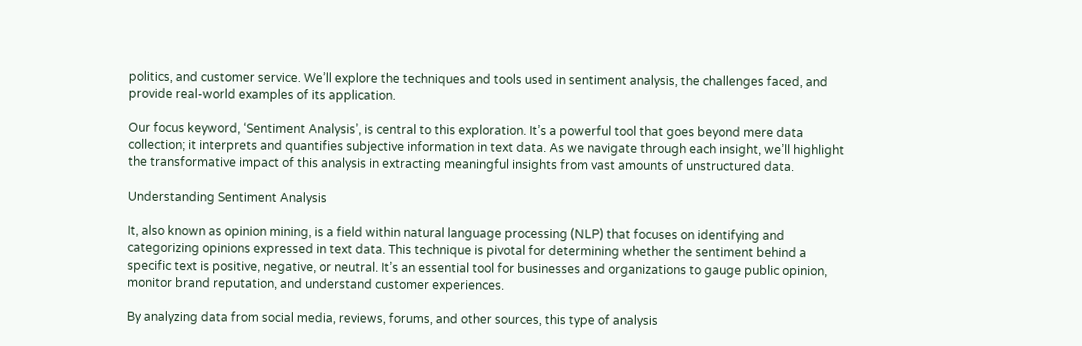politics, and customer service. We’ll explore the techniques and tools used in sentiment analysis, the challenges faced, and provide real-world examples of its application.

Our focus keyword, ‘Sentiment Analysis’, is central to this exploration. It’s a powerful tool that goes beyond mere data collection; it interprets and quantifies subjective information in text data. As we navigate through each insight, we’ll highlight the transformative impact of this analysis in extracting meaningful insights from vast amounts of unstructured data.

Understanding Sentiment Analysis

It, also known as opinion mining, is a field within natural language processing (NLP) that focuses on identifying and categorizing opinions expressed in text data. This technique is pivotal for determining whether the sentiment behind a specific text is positive, negative, or neutral. It’s an essential tool for businesses and organizations to gauge public opinion, monitor brand reputation, and understand customer experiences.

By analyzing data from social media, reviews, forums, and other sources, this type of analysis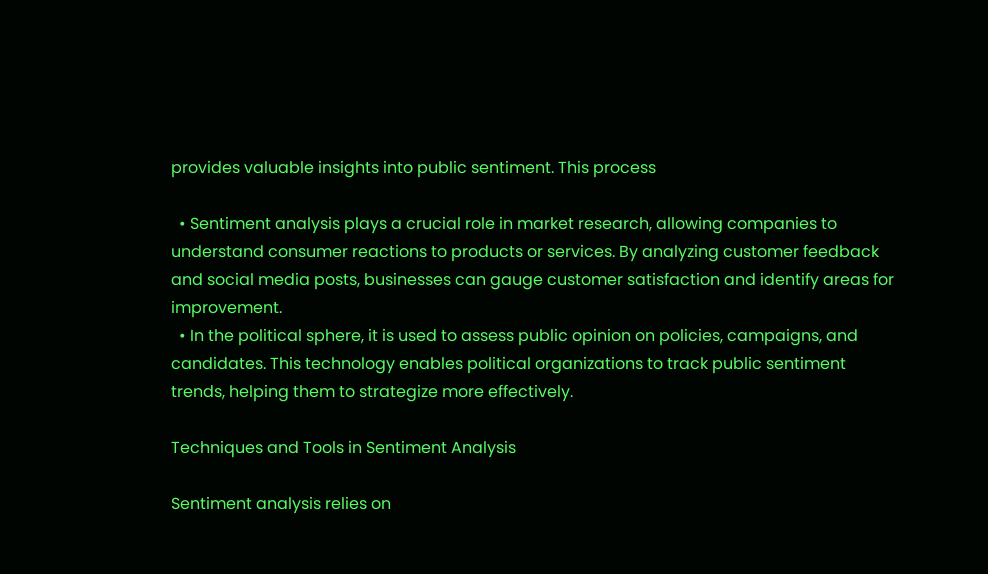provides valuable insights into public sentiment. This process

  • Sentiment analysis plays a crucial role in market research, allowing companies to understand consumer reactions to products or services. By analyzing customer feedback and social media posts, businesses can gauge customer satisfaction and identify areas for improvement.
  • In the political sphere, it is used to assess public opinion on policies, campaigns, and candidates. This technology enables political organizations to track public sentiment trends, helping them to strategize more effectively.

Techniques and Tools in Sentiment Analysis

Sentiment analysis relies on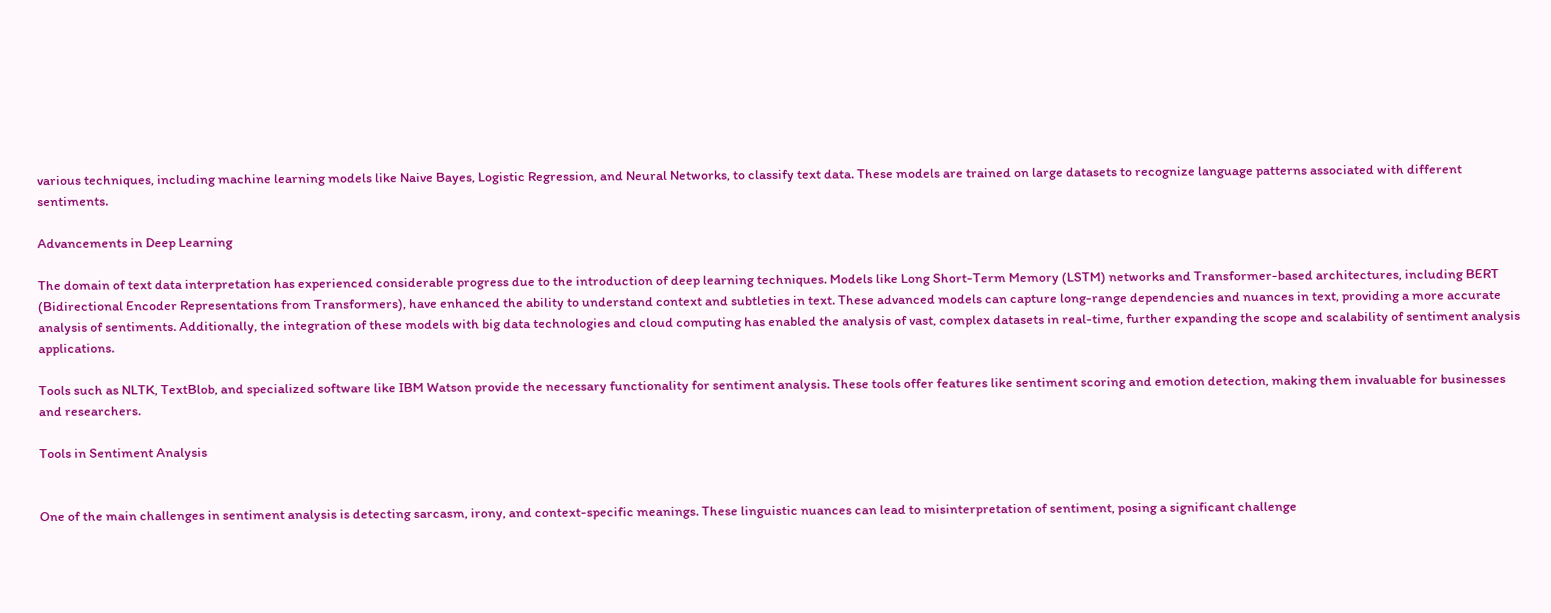various techniques, including machine learning models like Naive Bayes, Logistic Regression, and Neural Networks, to classify text data. These models are trained on large datasets to recognize language patterns associated with different sentiments.

Advancements in Deep Learning

The domain of text data interpretation has experienced considerable progress due to the introduction of deep learning techniques. Models like Long Short-Term Memory (LSTM) networks and Transformer-based architectures, including BERT (Bidirectional Encoder Representations from Transformers), have enhanced the ability to understand context and subtleties in text. These advanced models can capture long-range dependencies and nuances in text, providing a more accurate analysis of sentiments. Additionally, the integration of these models with big data technologies and cloud computing has enabled the analysis of vast, complex datasets in real-time, further expanding the scope and scalability of sentiment analysis applications.

Tools such as NLTK, TextBlob, and specialized software like IBM Watson provide the necessary functionality for sentiment analysis. These tools offer features like sentiment scoring and emotion detection, making them invaluable for businesses and researchers.

Tools in Sentiment Analysis


One of the main challenges in sentiment analysis is detecting sarcasm, irony, and context-specific meanings. These linguistic nuances can lead to misinterpretation of sentiment, posing a significant challenge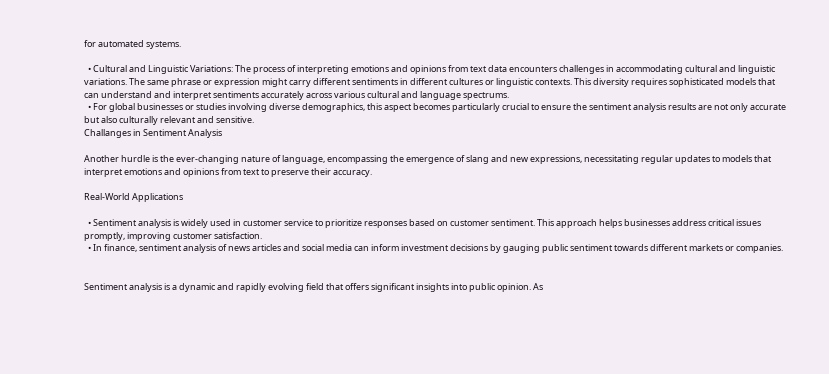for automated systems.

  • Cultural and Linguistic Variations: The process of interpreting emotions and opinions from text data encounters challenges in accommodating cultural and linguistic variations. The same phrase or expression might carry different sentiments in different cultures or linguistic contexts. This diversity requires sophisticated models that can understand and interpret sentiments accurately across various cultural and language spectrums.
  • For global businesses or studies involving diverse demographics, this aspect becomes particularly crucial to ensure the sentiment analysis results are not only accurate but also culturally relevant and sensitive.
Challanges in Sentiment Analysis

Another hurdle is the ever-changing nature of language, encompassing the emergence of slang and new expressions, necessitating regular updates to models that interpret emotions and opinions from text to preserve their accuracy.

Real-World Applications

  • Sentiment analysis is widely used in customer service to prioritize responses based on customer sentiment. This approach helps businesses address critical issues promptly, improving customer satisfaction.
  • In finance, sentiment analysis of news articles and social media can inform investment decisions by gauging public sentiment towards different markets or companies.


Sentiment analysis is a dynamic and rapidly evolving field that offers significant insights into public opinion. As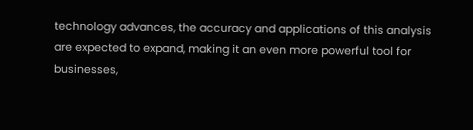technology advances, the accuracy and applications of this analysis are expected to expand, making it an even more powerful tool for businesses,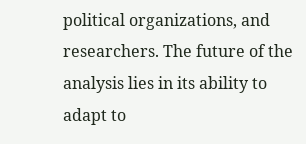political organizations, and researchers. The future of the analysis lies in its ability to adapt to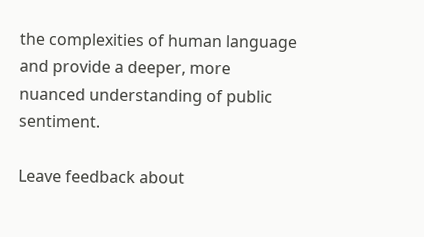the complexities of human language and provide a deeper, more nuanced understanding of public sentiment.

Leave feedback about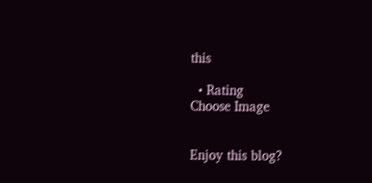this

  • Rating
Choose Image


Enjoy this blog?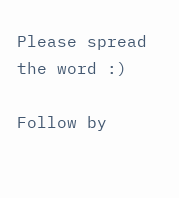Please spread the word :)

Follow by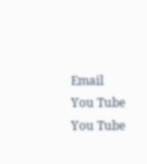Email
You Tube
You Tube